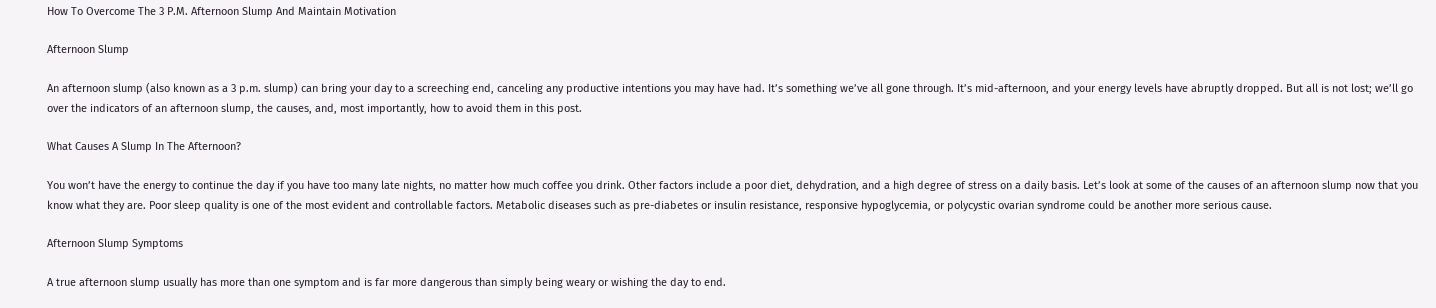How To Overcome The 3 P.M. Afternoon Slump And Maintain Motivation

Afternoon Slump

An afternoon slump (also known as a 3 p.m. slump) can bring your day to a screeching end, canceling any productive intentions you may have had. It’s something we’ve all gone through. It’s mid-afternoon, and your energy levels have abruptly dropped. But all is not lost; we’ll go over the indicators of an afternoon slump, the causes, and, most importantly, how to avoid them in this post.

What Causes A Slump In The Afternoon?

You won’t have the energy to continue the day if you have too many late nights, no matter how much coffee you drink. Other factors include a poor diet, dehydration, and a high degree of stress on a daily basis. Let’s look at some of the causes of an afternoon slump now that you know what they are. Poor sleep quality is one of the most evident and controllable factors. Metabolic diseases such as pre-diabetes or insulin resistance, responsive hypoglycemia, or polycystic ovarian syndrome could be another more serious cause.

Afternoon Slump Symptoms

A true afternoon slump usually has more than one symptom and is far more dangerous than simply being weary or wishing the day to end.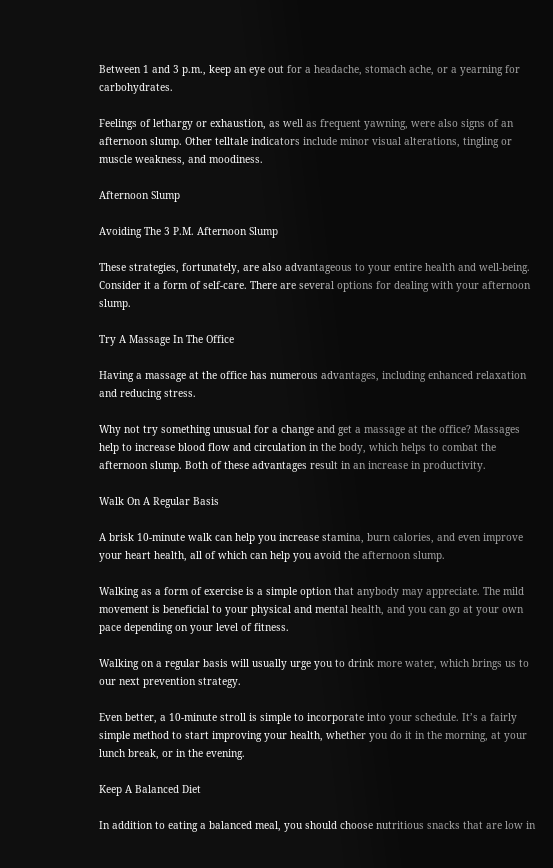Between 1 and 3 p.m., keep an eye out for a headache, stomach ache, or a yearning for carbohydrates.

Feelings of lethargy or exhaustion, as well as frequent yawning, were also signs of an afternoon slump. Other telltale indicators include minor visual alterations, tingling or muscle weakness, and moodiness.

Afternoon Slump

Avoiding The 3 P.M. Afternoon Slump

These strategies, fortunately, are also advantageous to your entire health and well-being. Consider it a form of self-care. There are several options for dealing with your afternoon slump.

Try A Massage In The Office

Having a massage at the office has numerous advantages, including enhanced relaxation and reducing stress.

Why not try something unusual for a change and get a massage at the office? Massages help to increase blood flow and circulation in the body, which helps to combat the afternoon slump. Both of these advantages result in an increase in productivity.

Walk On A Regular Basis

A brisk 10-minute walk can help you increase stamina, burn calories, and even improve your heart health, all of which can help you avoid the afternoon slump.

Walking as a form of exercise is a simple option that anybody may appreciate. The mild movement is beneficial to your physical and mental health, and you can go at your own pace depending on your level of fitness.

Walking on a regular basis will usually urge you to drink more water, which brings us to our next prevention strategy.

Even better, a 10-minute stroll is simple to incorporate into your schedule. It’s a fairly simple method to start improving your health, whether you do it in the morning, at your lunch break, or in the evening.

Keep A Balanced Diet

In addition to eating a balanced meal, you should choose nutritious snacks that are low in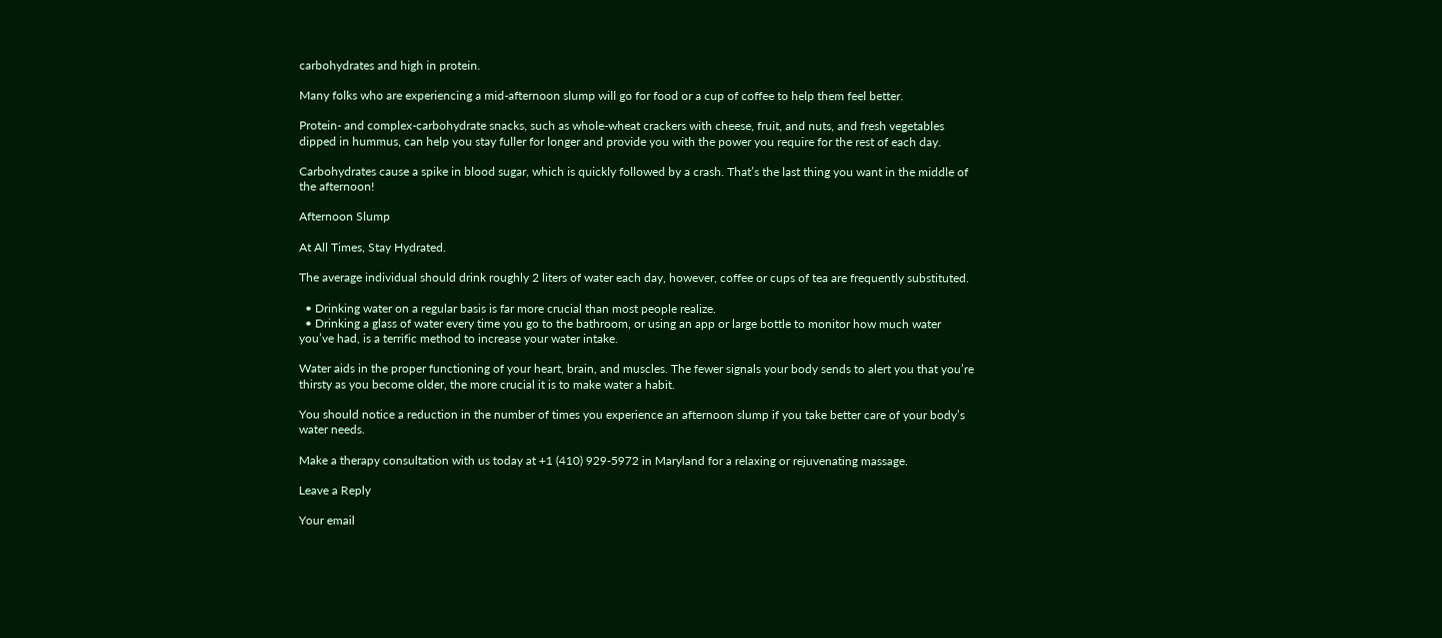carbohydrates and high in protein.

Many folks who are experiencing a mid-afternoon slump will go for food or a cup of coffee to help them feel better.

Protein- and complex-carbohydrate snacks, such as whole-wheat crackers with cheese, fruit, and nuts, and fresh vegetables dipped in hummus, can help you stay fuller for longer and provide you with the power you require for the rest of each day.

Carbohydrates cause a spike in blood sugar, which is quickly followed by a crash. That’s the last thing you want in the middle of the afternoon!

Afternoon Slump

At All Times, Stay Hydrated.

The average individual should drink roughly 2 liters of water each day, however, coffee or cups of tea are frequently substituted.

  • Drinking water on a regular basis is far more crucial than most people realize.
  • Drinking a glass of water every time you go to the bathroom, or using an app or large bottle to monitor how much water you’ve had, is a terrific method to increase your water intake.

Water aids in the proper functioning of your heart, brain, and muscles. The fewer signals your body sends to alert you that you’re thirsty as you become older, the more crucial it is to make water a habit.

You should notice a reduction in the number of times you experience an afternoon slump if you take better care of your body’s water needs.

Make a therapy consultation with us today at +1 (410) 929-5972 in Maryland for a relaxing or rejuvenating massage.

Leave a Reply

Your email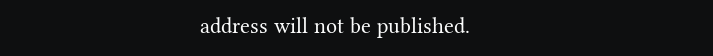address will not be published.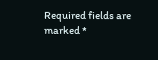Required fields are marked *